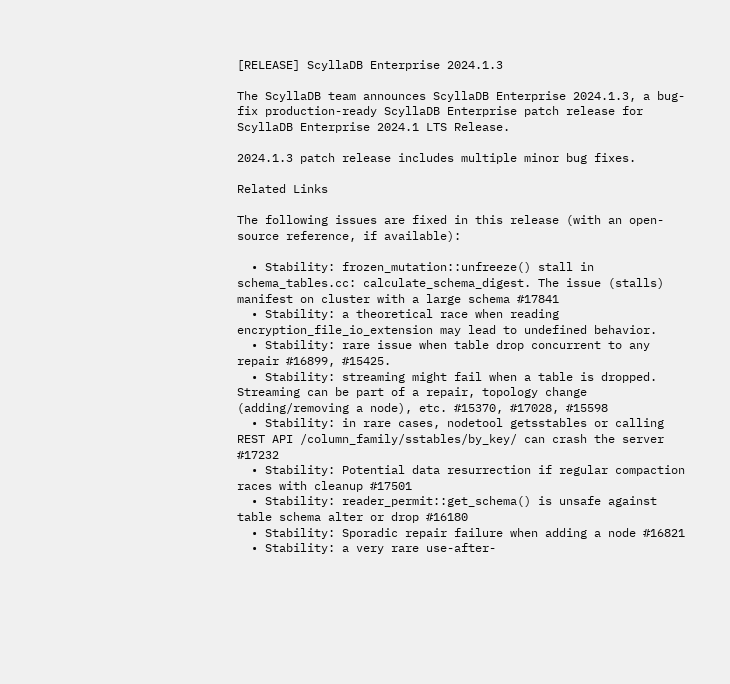[RELEASE] ScyllaDB Enterprise 2024.1.3

The ScyllaDB team announces ScyllaDB Enterprise 2024.1.3, a bug-fix production-ready ScyllaDB Enterprise patch release for ScyllaDB Enterprise 2024.1 LTS Release.

2024.1.3 patch release includes multiple minor bug fixes.

Related Links

The following issues are fixed in this release (with an open-source reference, if available):

  • Stability: frozen_mutation::unfreeze() stall in schema_tables.cc: calculate_schema_digest. The issue (stalls) manifest on cluster with a large schema #17841
  • Stability: a theoretical race when reading encryption_file_io_extension may lead to undefined behavior.
  • Stability: rare issue when table drop concurrent to any repair #16899, #15425.
  • Stability: streaming might fail when a table is dropped. Streaming can be part of a repair, topology change (adding/removing a node), etc. #15370, #17028, #15598
  • Stability: in rare cases, nodetool getsstables or calling REST API /column_family/sstables/by_key/ can crash the server #17232
  • Stability: Potential data resurrection if regular compaction races with cleanup #17501
  • Stability: reader_permit::get_schema() is unsafe against table schema alter or drop #16180
  • Stability: Sporadic repair failure when adding a node #16821
  • Stability: a very rare use-after-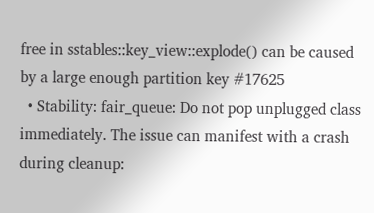free in sstables::key_view::explode() can be caused by a large enough partition key #17625
  • Stability: fair_queue: Do not pop unplugged class immediately. The issue can manifest with a crash during cleanup: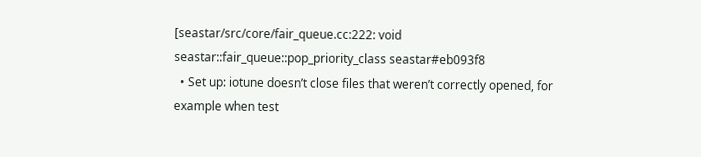[seastar/src/core/fair_queue.cc:222: void seastar::fair_queue::pop_priority_class seastar#eb093f8
  • Set up: iotune doesn’t close files that weren’t correctly opened, for example when test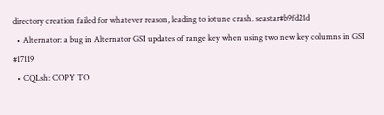directory creation failed for whatever reason, leading to iotune crash. seastar#b9fd21d
  • Alternator: a bug in Alternator GSI updates of range key when using two new key columns in GSI #17119
  • CQLsh: COPY TO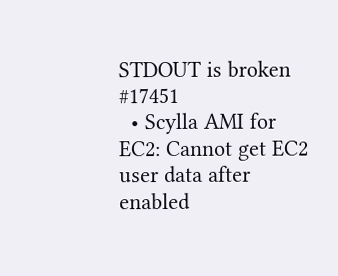STDOUT is broken #17451
  • Scylla AMI for EC2: Cannot get EC2 user data after enabled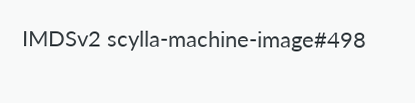IMDSv2 scylla-machine-image#498